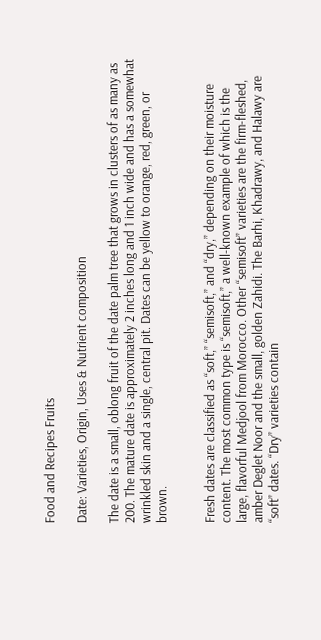Food and Recipes Fruits

Date: Varieties, Origin, Uses & Nutrient composition

The date is a small, oblong fruit of the date palm tree that grows in clusters of as many as 200. The mature date is approximately 2 inches long and 1 inch wide and has a somewhat wrinkled skin and a single, central pit. Dates can be yellow to orange, red, green, or brown.


Fresh dates are classified as “soft,” “semisoft,” and “dry,” depending on their moisture content. The most common type is “semisoft,” a well-known example of which is the large, flavorful Medjool from Morocco. Other “semisoft” varieties are the firm-fleshed, amber Deglet Noor and the small, golden Zahidi. The Barhi, Khadrawy, and Halawy are “soft” dates. “Dry” varieties contain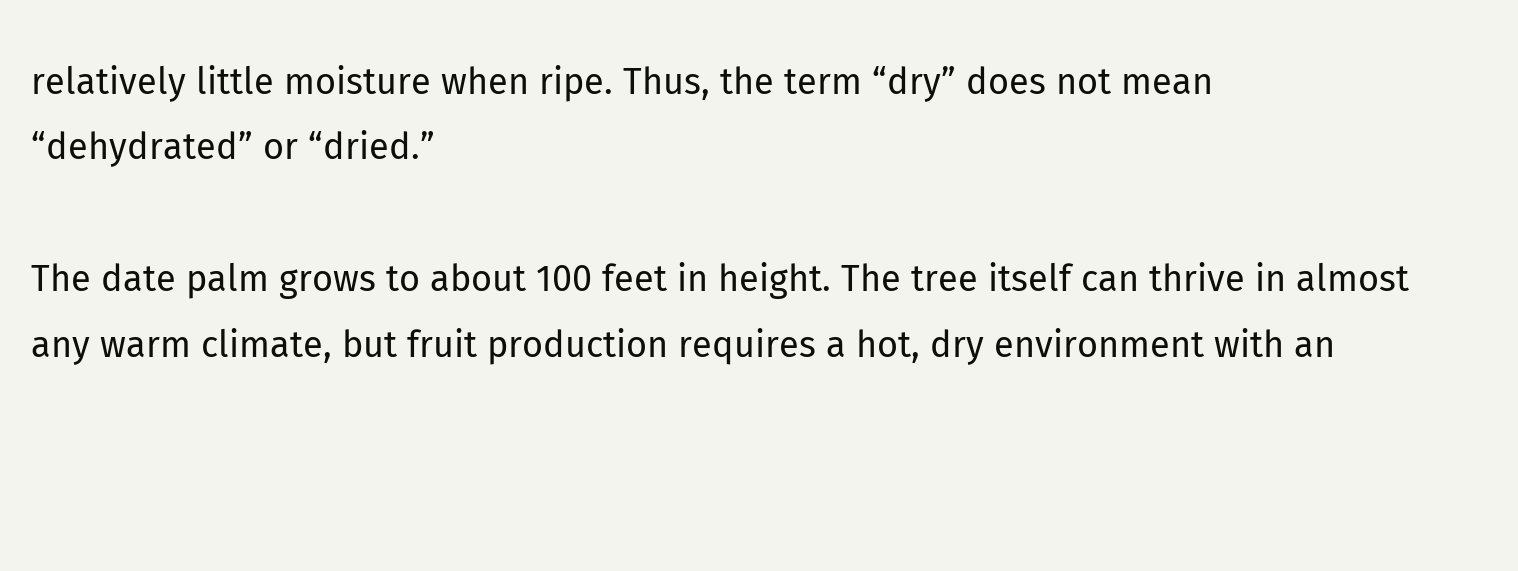relatively little moisture when ripe. Thus, the term “dry” does not mean “dehydrated” or “dried.”

The date palm grows to about 100 feet in height. The tree itself can thrive in almost any warm climate, but fruit production requires a hot, dry environment with an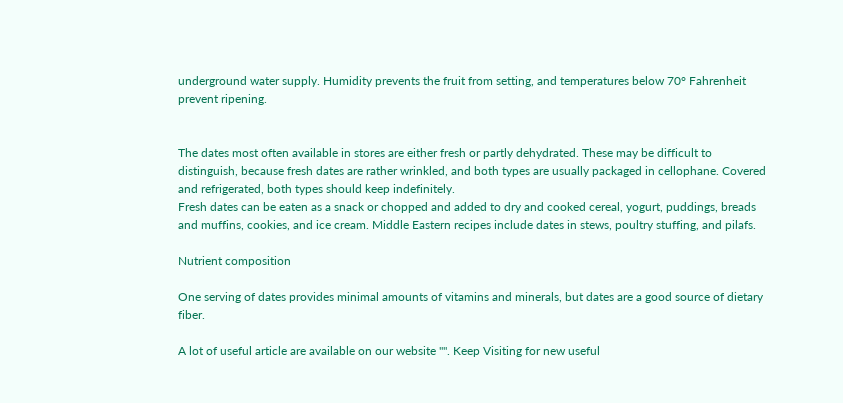underground water supply. Humidity prevents the fruit from setting, and temperatures below 70° Fahrenheit prevent ripening.


The dates most often available in stores are either fresh or partly dehydrated. These may be difficult to distinguish, because fresh dates are rather wrinkled, and both types are usually packaged in cellophane. Covered and refrigerated, both types should keep indefinitely.
Fresh dates can be eaten as a snack or chopped and added to dry and cooked cereal, yogurt, puddings, breads and muffins, cookies, and ice cream. Middle Eastern recipes include dates in stews, poultry stuffing, and pilafs.

Nutrient composition

One serving of dates provides minimal amounts of vitamins and minerals, but dates are a good source of dietary fiber.

A lot of useful article are available on our website "". Keep Visiting for new useful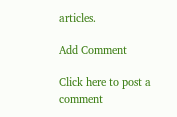articles.

Add Comment

Click here to post a comment